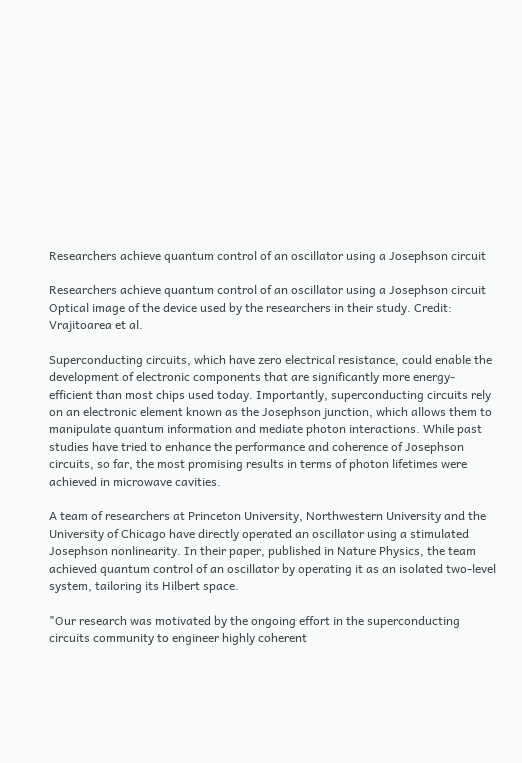Researchers achieve quantum control of an oscillator using a Josephson circuit

Researchers achieve quantum control of an oscillator using a Josephson circuit
Optical image of the device used by the researchers in their study. Credit: Vrajitoarea et al.

Superconducting circuits, which have zero electrical resistance, could enable the development of electronic components that are significantly more energy-efficient than most chips used today. Importantly, superconducting circuits rely on an electronic element known as the Josephson junction, which allows them to manipulate quantum information and mediate photon interactions. While past studies have tried to enhance the performance and coherence of Josephson circuits, so far, the most promising results in terms of photon lifetimes were achieved in microwave cavities.

A team of researchers at Princeton University, Northwestern University and the University of Chicago have directly operated an oscillator using a stimulated Josephson nonlinearity. In their paper, published in Nature Physics, the team achieved quantum control of an oscillator by operating it as an isolated two-level system, tailoring its Hilbert space.

"Our research was motivated by the ongoing effort in the superconducting circuits community to engineer highly coherent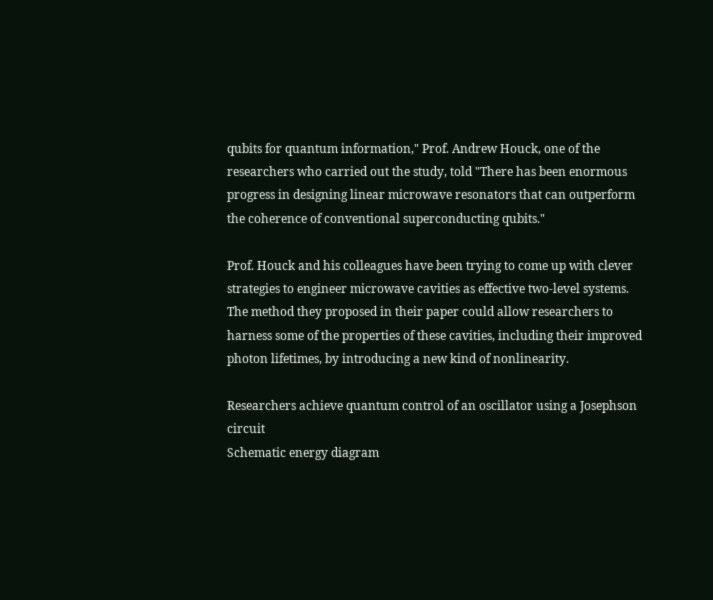qubits for quantum information," Prof. Andrew Houck, one of the researchers who carried out the study, told "There has been enormous progress in designing linear microwave resonators that can outperform the coherence of conventional superconducting qubits."

Prof. Houck and his colleagues have been trying to come up with clever strategies to engineer microwave cavities as effective two-level systems. The method they proposed in their paper could allow researchers to harness some of the properties of these cavities, including their improved photon lifetimes, by introducing a new kind of nonlinearity.

Researchers achieve quantum control of an oscillator using a Josephson circuit
Schematic energy diagram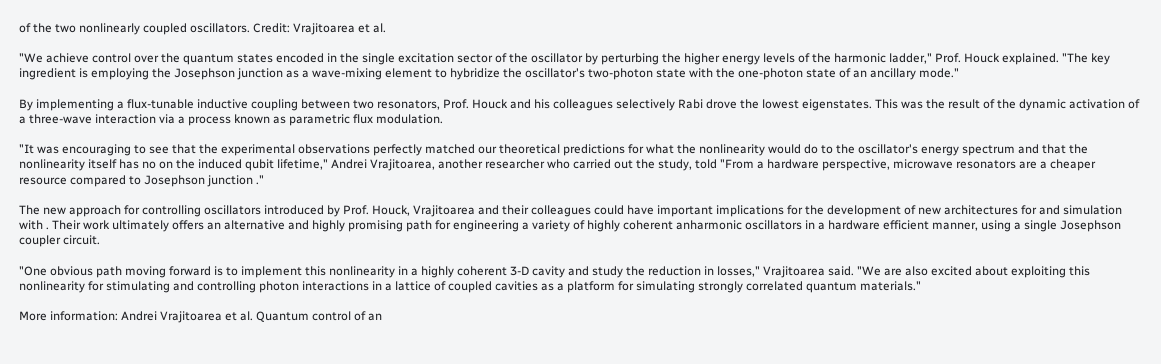of the two nonlinearly coupled oscillators. Credit: Vrajitoarea et al.

"We achieve control over the quantum states encoded in the single excitation sector of the oscillator by perturbing the higher energy levels of the harmonic ladder," Prof. Houck explained. "The key ingredient is employing the Josephson junction as a wave-mixing element to hybridize the oscillator's two-photon state with the one-photon state of an ancillary mode."

By implementing a flux-tunable inductive coupling between two resonators, Prof. Houck and his colleagues selectively Rabi drove the lowest eigenstates. This was the result of the dynamic activation of a three-wave interaction via a process known as parametric flux modulation.

"It was encouraging to see that the experimental observations perfectly matched our theoretical predictions for what the nonlinearity would do to the oscillator's energy spectrum and that the nonlinearity itself has no on the induced qubit lifetime," Andrei Vrajitoarea, another researcher who carried out the study, told "From a hardware perspective, microwave resonators are a cheaper resource compared to Josephson junction ."

The new approach for controlling oscillators introduced by Prof. Houck, Vrajitoarea and their colleagues could have important implications for the development of new architectures for and simulation with . Their work ultimately offers an alternative and highly promising path for engineering a variety of highly coherent anharmonic oscillators in a hardware efficient manner, using a single Josephson coupler circuit.

"One obvious path moving forward is to implement this nonlinearity in a highly coherent 3-D cavity and study the reduction in losses," Vrajitoarea said. "We are also excited about exploiting this nonlinearity for stimulating and controlling photon interactions in a lattice of coupled cavities as a platform for simulating strongly correlated quantum materials."

More information: Andrei Vrajitoarea et al. Quantum control of an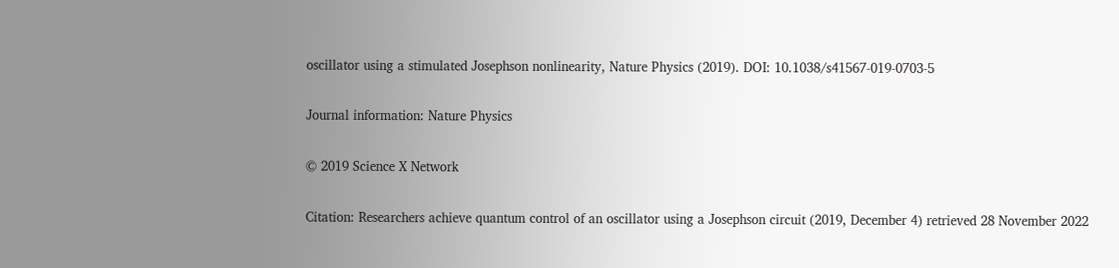oscillator using a stimulated Josephson nonlinearity, Nature Physics (2019). DOI: 10.1038/s41567-019-0703-5

Journal information: Nature Physics

© 2019 Science X Network

Citation: Researchers achieve quantum control of an oscillator using a Josephson circuit (2019, December 4) retrieved 28 November 2022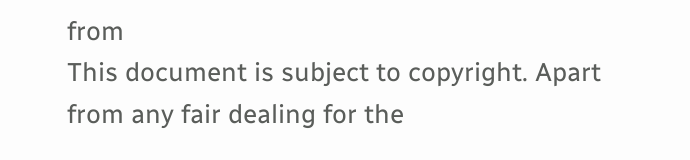from
This document is subject to copyright. Apart from any fair dealing for the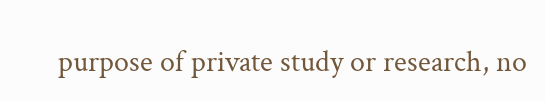purpose of private study or research, no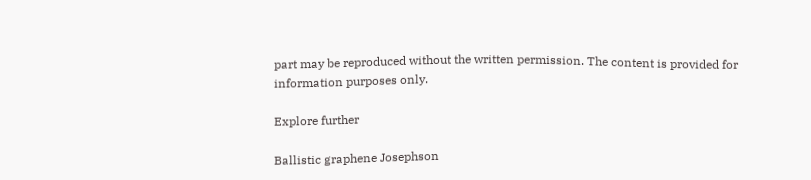part may be reproduced without the written permission. The content is provided for information purposes only.

Explore further

Ballistic graphene Josephson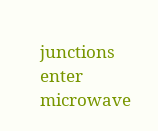junctions enter microwave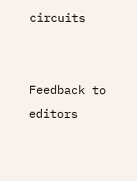circuits


Feedback to editors